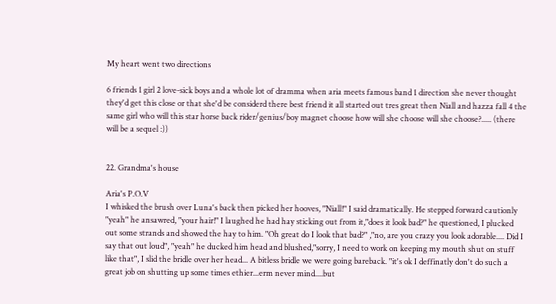My heart went two directions

6 friends 1 girl 2 love-sick boys and a whole lot of dramma when aria meets famous band 1 direction she never thought they'd get this close or that she'd be considerd there best friend it all started out tres great then Niall and hazza fall 4 the same girl who will this star horse back rider/genius/boy magnet choose how will she choose will she choose?..... (there will be a sequel :))


22. Grandma's house

Aria's P.O.V
I whisked the brush over Luna's back then picked her hooves, "Niall!" I said dramatically. He stepped forward cautionly "yeah" he ansawred, "your hair!" I laughed he had hay sticking out from it,"does it look bad?" he questioned, I plucked out some strands and showed the hay to him. "Oh great do I look that bad?" ,"no, are you crazy you look adorable.... Did I say that out loud", "yeah" he ducked him head and blushed,"sorry, I need to work on keeping my mouth shut on stuff like that", I slid the bridle over her head... A bitless bridle we were going bareback. "it's ok I deffinatly don't do such a great job on shutting up some times ethier...erm never mind....but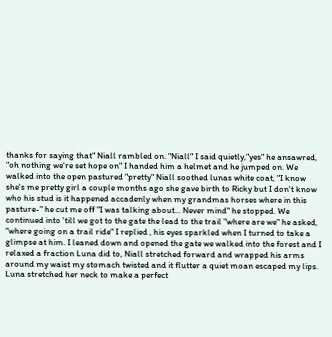thanks for saying that" Niall rambled on. "Niall" I said quietly,"yes" he ansawred, "oh nothing we're set hope on" I handed him a helmet and he jumped on. We walked into the open pastured "pretty" Niall soothed lunas white coat, "I know she's me pretty girl a couple months ago she gave birth to Ricky but I don't know who his stud is it happened accadenly when my grandmas horses where in this pasture-" he cut me off "I was talking about... Never mind" he stopped. We continued into 'till we got to the gate the lead to the trail "where are we" he asked, "where going on a trail ride" I replied , his eyes sparkled when I turned to take a glimpse at him. I leaned down and opened the gate we walked into the forest and I relaxed a fraction Luna did to, Niall stretched forward and wrapped his arms around my waist my stomach twisted and it flutter a quiet moan escaped my lips. Luna stretched her neck to make a perfect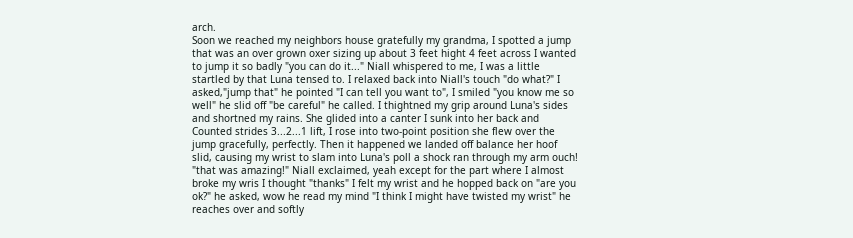arch.
Soon we reached my neighbors house gratefully my grandma, I spotted a jump that was an over grown oxer sizing up about 3 feet hight 4 feet across I wanted to jump it so badly "you can do it..." Niall whispered to me, I was a little startled by that Luna tensed to. I relaxed back into Niall's touch "do what?" I asked,"jump that" he pointed "I can tell you want to", I smiled "you know me so well" he slid off "be careful" he called. I thightned my grip around Luna's sides and shortned my rains. She glided into a canter I sunk into her back and
Counted strides 3...2...1 lift, I rose into two-point position she flew over the jump gracefully, perfectly. Then it happened we landed off balance her hoof slid, causing my wrist to slam into Luna's poll a shock ran through my arm ouch! "that was amazing!" Niall exclaimed, yeah except for the part where I almost broke my wris I thought "thanks" I felt my wrist and he hopped back on "are you ok?" he asked, wow he read my mind "I think I might have twisted my wrist" he reaches over and softly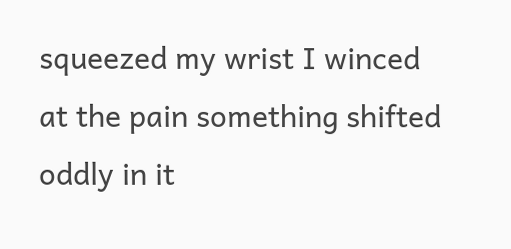squeezed my wrist I winced at the pain something shifted oddly in it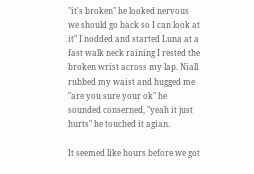"it's broken" he looked nervous we should go back so I can look at it" I nodded and started Luna at a fast walk neck raining I rested the broken wrist across my lap. Niall rubbed my waist and hugged me "are you sure your ok" he sounded conserned, "yeah it just hurts" he touched it agian.

It seemed like hours before we got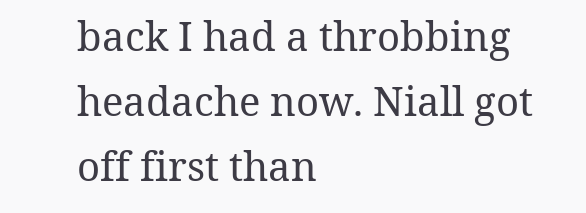back I had a throbbing headache now. Niall got off first than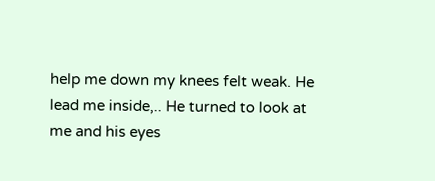help me down my knees felt weak. He lead me inside,.. He turned to look at me and his eyes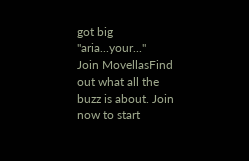got big "aria...your..."
Join MovellasFind out what all the buzz is about. Join now to start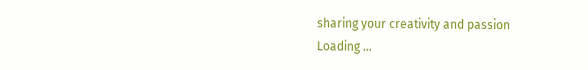sharing your creativity and passion
Loading ...